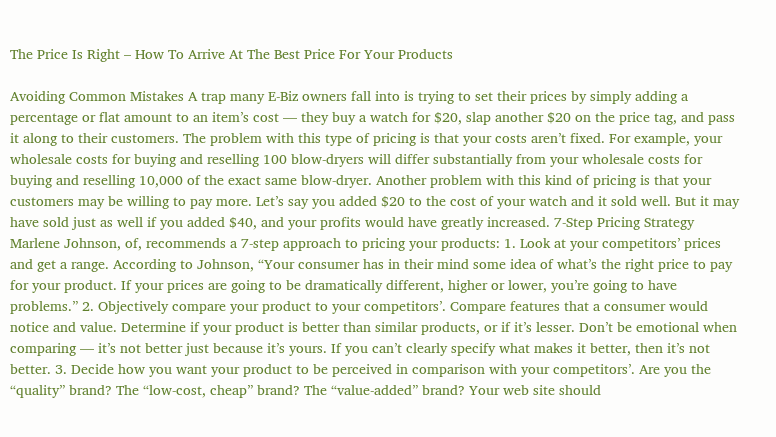The Price Is Right – How To Arrive At The Best Price For Your Products

Avoiding Common Mistakes A trap many E-Biz owners fall into is trying to set their prices by simply adding a percentage or flat amount to an item’s cost — they buy a watch for $20, slap another $20 on the price tag, and pass it along to their customers. The problem with this type of pricing is that your costs aren’t fixed. For example, your wholesale costs for buying and reselling 100 blow-dryers will differ substantially from your wholesale costs for buying and reselling 10,000 of the exact same blow-dryer. Another problem with this kind of pricing is that your customers may be willing to pay more. Let’s say you added $20 to the cost of your watch and it sold well. But it may have sold just as well if you added $40, and your profits would have greatly increased. 7-Step Pricing Strategy Marlene Johnson, of, recommends a 7-step approach to pricing your products: 1. Look at your competitors’ prices and get a range. According to Johnson, “Your consumer has in their mind some idea of what’s the right price to pay for your product. If your prices are going to be dramatically different, higher or lower, you’re going to have problems.” 2. Objectively compare your product to your competitors’. Compare features that a consumer would notice and value. Determine if your product is better than similar products, or if it’s lesser. Don’t be emotional when comparing — it’s not better just because it’s yours. If you can’t clearly specify what makes it better, then it’s not better. 3. Decide how you want your product to be perceived in comparison with your competitors’. Are you the “quality” brand? The “low-cost, cheap” brand? The “value-added” brand? Your web site should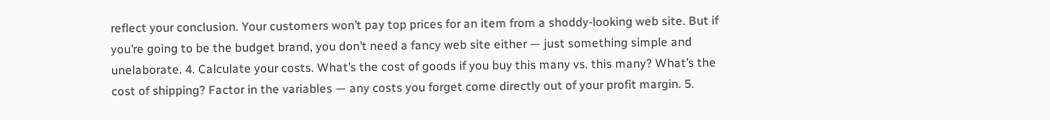reflect your conclusion. Your customers won’t pay top prices for an item from a shoddy-looking web site. But if you’re going to be the budget brand, you don’t need a fancy web site either — just something simple and unelaborate. 4. Calculate your costs. What’s the cost of goods if you buy this many vs. this many? What’s the cost of shipping? Factor in the variables — any costs you forget come directly out of your profit margin. 5.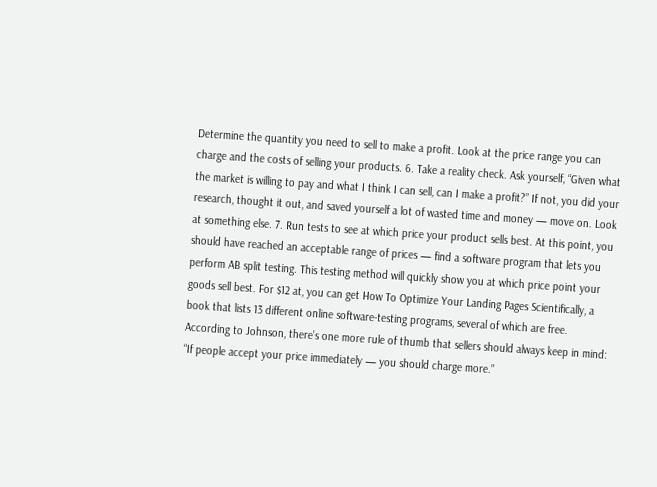Determine the quantity you need to sell to make a profit. Look at the price range you can charge and the costs of selling your products. 6. Take a reality check. Ask yourself, “Given what the market is willing to pay and what I think I can sell, can I make a profit?” If not, you did your research, thought it out, and saved yourself a lot of wasted time and money — move on. Look at something else. 7. Run tests to see at which price your product sells best. At this point, you should have reached an acceptable range of prices — find a software program that lets you perform AB split testing. This testing method will quickly show you at which price point your goods sell best. For $12 at, you can get How To Optimize Your Landing Pages Scientifically, a book that lists 13 different online software-testing programs, several of which are free. According to Johnson, there’s one more rule of thumb that sellers should always keep in mind: “If people accept your price immediately — you should charge more.”